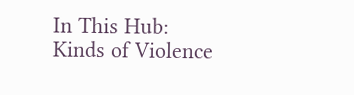In This Hub:
Kinds of Violence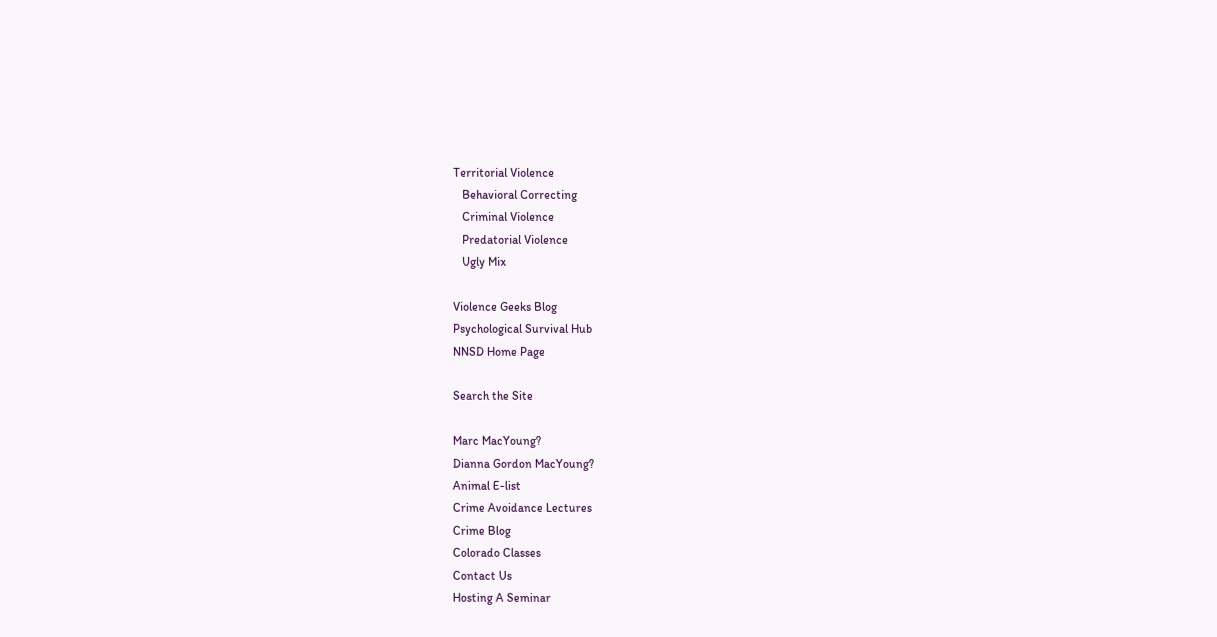Territorial Violence
   Behavioral Correcting
   Criminal Violence
   Predatorial Violence
   Ugly Mix

Violence Geeks Blog
Psychological Survival Hub
NNSD Home Page

Search the Site

Marc MacYoung?
Dianna Gordon MacYoung?
Animal E-list
Crime Avoidance Lectures
Crime Blog
Colorado Classes
Contact Us
Hosting A Seminar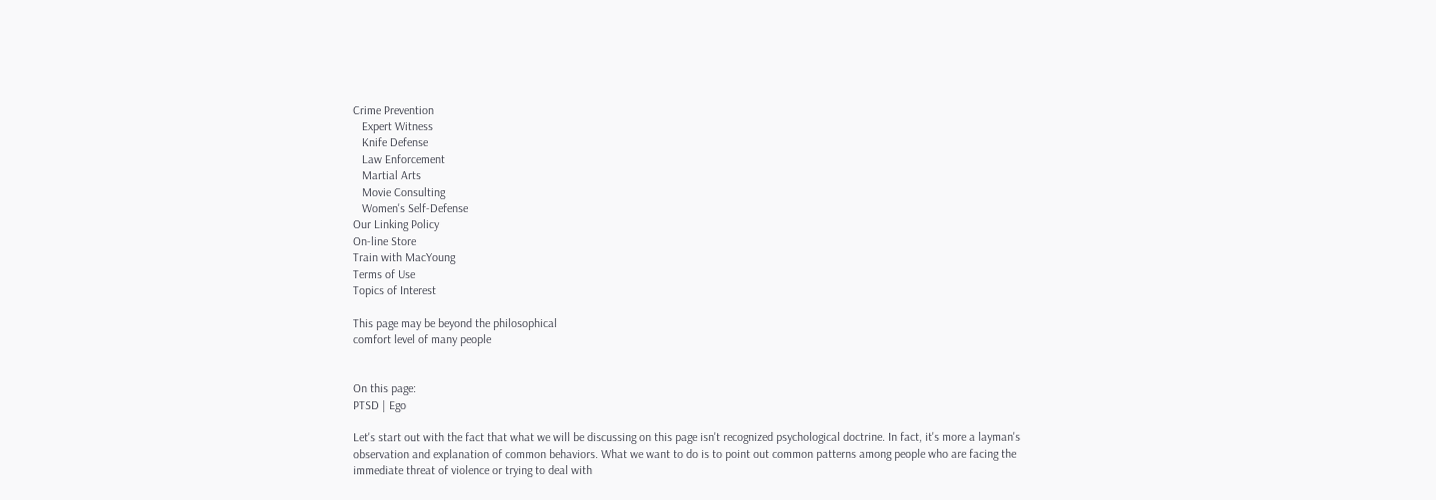Crime Prevention
   Expert Witness
   Knife Defense
   Law Enforcement
   Martial Arts
   Movie Consulting
   Women's Self-Defense
Our Linking Policy
On-line Store
Train with MacYoung
Terms of Use
Topics of Interest

This page may be beyond the philosophical
comfort level of many people


On this page:
PTSD | Ego

Let's start out with the fact that what we will be discussing on this page isn't recognized psychological doctrine. In fact, it's more a layman's observation and explanation of common behaviors. What we want to do is to point out common patterns among people who are facing the immediate threat of violence or trying to deal with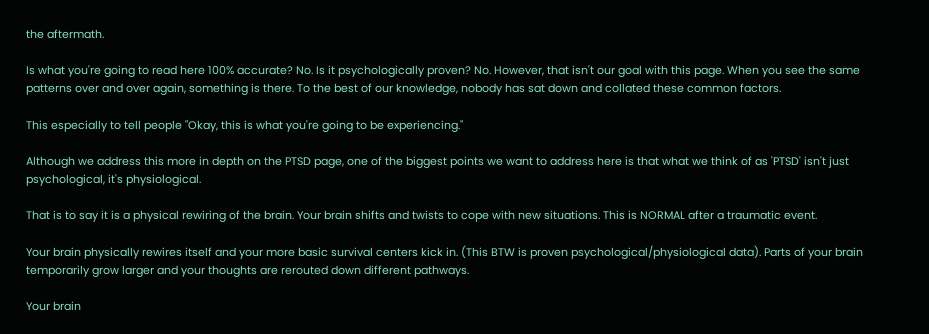the aftermath.

Is what you're going to read here 100% accurate? No. Is it psychologically proven? No. However, that isn't our goal with this page. When you see the same patterns over and over again, something is there. To the best of our knowledge, nobody has sat down and collated these common factors.

This especially to tell people "Okay, this is what you're going to be experiencing."

Although we address this more in depth on the PTSD page, one of the biggest points we want to address here is that what we think of as 'PTSD' isn't just psychological, it's physiological.

That is to say it is a physical rewiring of the brain. Your brain shifts and twists to cope with new situations. This is NORMAL after a traumatic event.

Your brain physically rewires itself and your more basic survival centers kick in. (This BTW is proven psychological/physiological data). Parts of your brain temporarily grow larger and your thoughts are rerouted down different pathways.

Your brain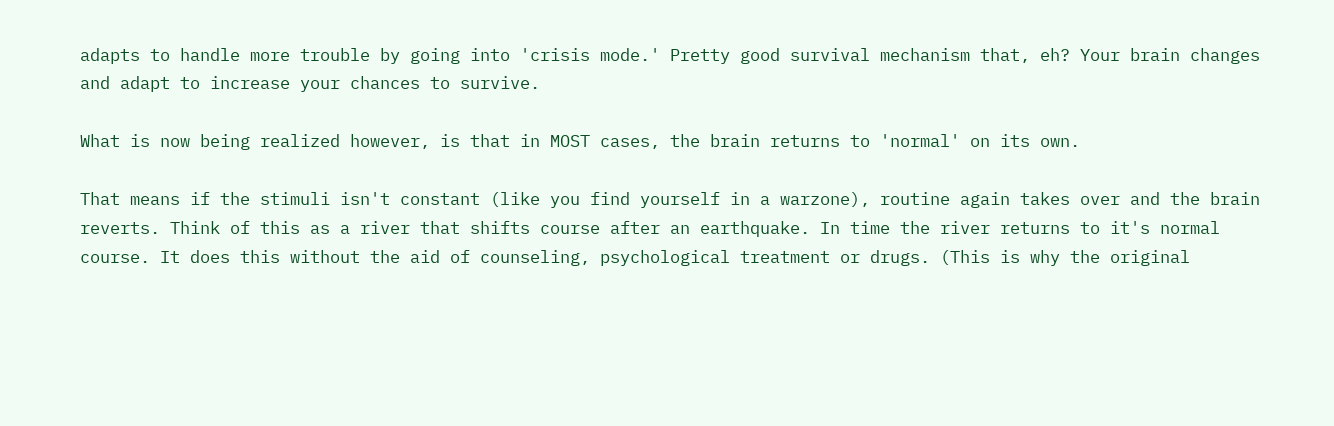adapts to handle more trouble by going into 'crisis mode.' Pretty good survival mechanism that, eh? Your brain changes and adapt to increase your chances to survive.

What is now being realized however, is that in MOST cases, the brain returns to 'normal' on its own.

That means if the stimuli isn't constant (like you find yourself in a warzone), routine again takes over and the brain reverts. Think of this as a river that shifts course after an earthquake. In time the river returns to it's normal course. It does this without the aid of counseling, psychological treatment or drugs. (This is why the original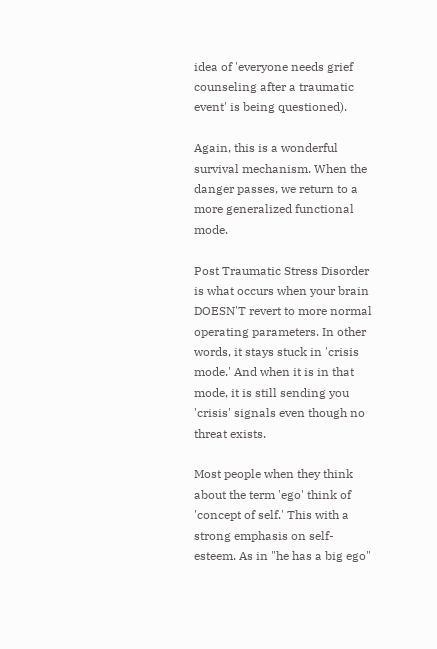idea of 'everyone needs grief counseling after a traumatic event' is being questioned).

Again, this is a wonderful survival mechanism. When the danger passes, we return to a more generalized functional mode.

Post Traumatic Stress Disorder is what occurs when your brain DOESN'T revert to more normal operating parameters. In other words, it stays stuck in 'crisis mode.' And when it is in that mode, it is still sending you 'crisis' signals even though no threat exists.

Most people when they think about the term 'ego' think of 'concept of self.' This with a strong emphasis on self-esteem. As in "he has a big ego"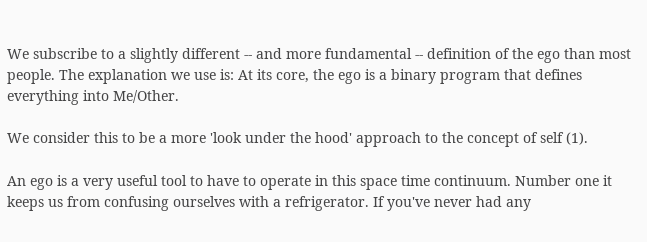We subscribe to a slightly different -- and more fundamental -- definition of the ego than most people. The explanation we use is: At its core, the ego is a binary program that defines everything into Me/Other.

We consider this to be a more 'look under the hood' approach to the concept of self (1).

An ego is a very useful tool to have to operate in this space time continuum. Number one it keeps us from confusing ourselves with a refrigerator. If you've never had any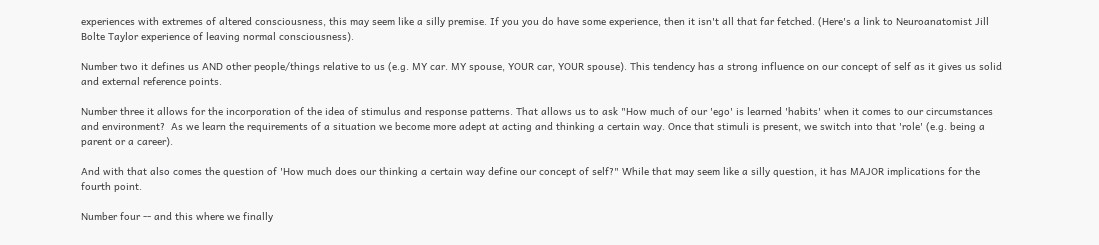experiences with extremes of altered consciousness, this may seem like a silly premise. If you you do have some experience, then it isn't all that far fetched. (Here's a link to Neuroanatomist Jill Bolte Taylor experience of leaving normal consciousness).

Number two it defines us AND other people/things relative to us (e.g. MY car. MY spouse, YOUR car, YOUR spouse). This tendency has a strong influence on our concept of self as it gives us solid and external reference points.

Number three it allows for the incorporation of the idea of stimulus and response patterns. That allows us to ask "How much of our 'ego' is learned 'habits' when it comes to our circumstances and environment?  As we learn the requirements of a situation we become more adept at acting and thinking a certain way. Once that stimuli is present, we switch into that 'role' (e.g. being a parent or a career).

And with that also comes the question of 'How much does our thinking a certain way define our concept of self?" While that may seem like a silly question, it has MAJOR implications for the fourth point.

Number four -- and this where we finally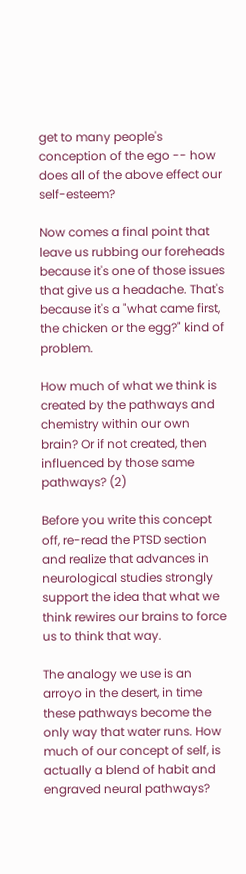get to many people's conception of the ego -- how does all of the above effect our self-esteem?

Now comes a final point that leave us rubbing our foreheads because it's one of those issues that give us a headache. That's because it's a "what came first, the chicken or the egg?" kind of problem.

How much of what we think is created by the pathways and chemistry within our own brain? Or if not created, then influenced by those same pathways? (2)

Before you write this concept off, re-read the PTSD section and realize that advances in neurological studies strongly support the idea that what we think rewires our brains to force us to think that way.

The analogy we use is an arroyo in the desert, in time these pathways become the only way that water runs. How much of our concept of self, is actually a blend of habit and engraved neural pathways?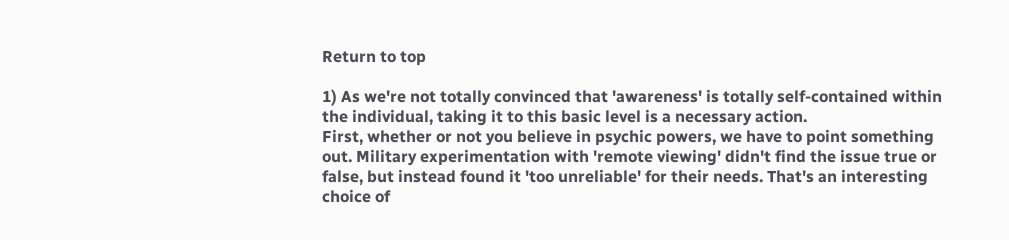Return to top

1) As we're not totally convinced that 'awareness' is totally self-contained within the individual, taking it to this basic level is a necessary action.
First, whether or not you believe in psychic powers, we have to point something out. Military experimentation with 'remote viewing' didn't find the issue true or false, but instead found it 'too unreliable' for their needs. That's an interesting choice of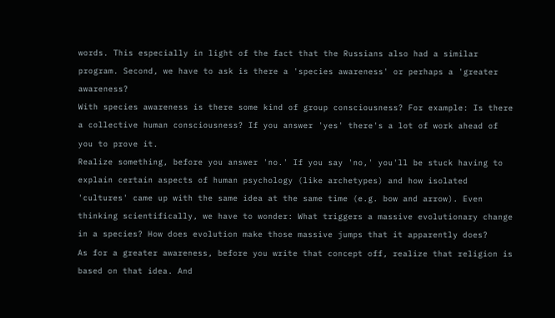words. This especially in light of the fact that the Russians also had a similar program. Second, we have to ask is there a 'species awareness' or perhaps a 'greater awareness?
With species awareness is there some kind of group consciousness? For example: Is there a collective human consciousness? If you answer 'yes' there's a lot of work ahead of you to prove it.
Realize something, before you answer 'no.' If you say 'no,' you'll be stuck having to explain certain aspects of human psychology (like archetypes) and how isolated 'cultures' came up with the same idea at the same time (e.g. bow and arrow). Even thinking scientifically, we have to wonder: What triggers a massive evolutionary change in a species? How does evolution make those massive jumps that it apparently does?
As for a greater awareness, before you write that concept off, realize that religion is based on that idea. And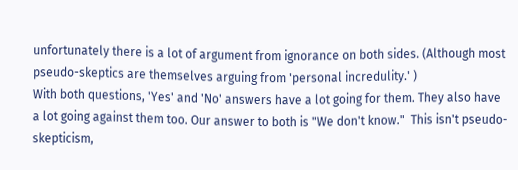unfortunately there is a lot of argument from ignorance on both sides. (Although most pseudo-skeptics are themselves arguing from 'personal incredulity.' )
With both questions, 'Yes' and 'No' answers have a lot going for them. They also have a lot going against them too. Our answer to both is "We don't know."  This isn't pseudo-skepticism,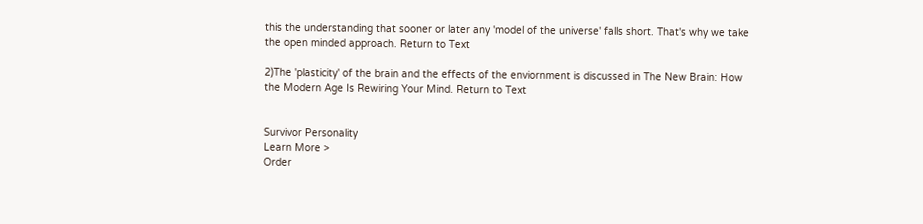this the understanding that sooner or later any 'model of the universe' falls short. That's why we take the open minded approach. Return to Text

2)The 'plasticity' of the brain and the effects of the enviornment is discussed in The New Brain: How the Modern Age Is Rewiring Your Mind. Return to Text


Survivor Personality
Learn More >
Order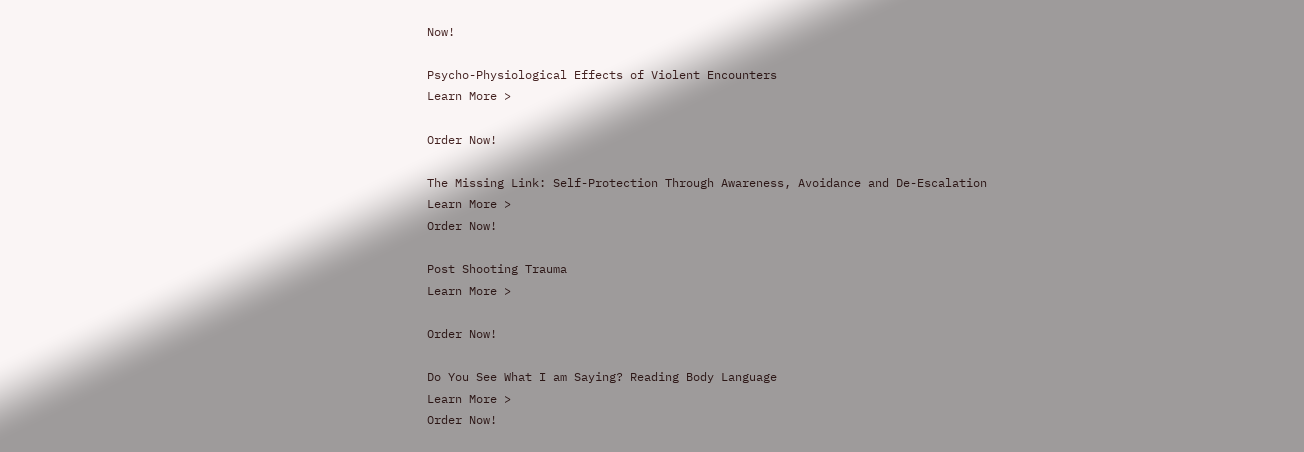Now!

Psycho-Physiological Effects of Violent Encounters
Learn More >

Order Now!

The Missing Link: Self-Protection Through Awareness, Avoidance and De-Escalation
Learn More >
Order Now!

Post Shooting Trauma
Learn More >

Order Now!

Do You See What I am Saying? Reading Body Language
Learn More >
Order Now!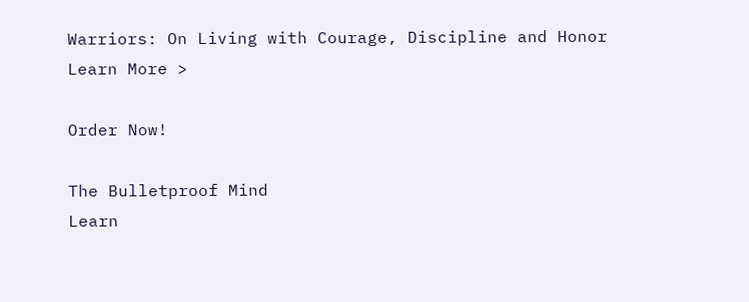Warriors: On Living with Courage, Discipline and Honor
Learn More >

Order Now!

The Bulletproof Mind
Learn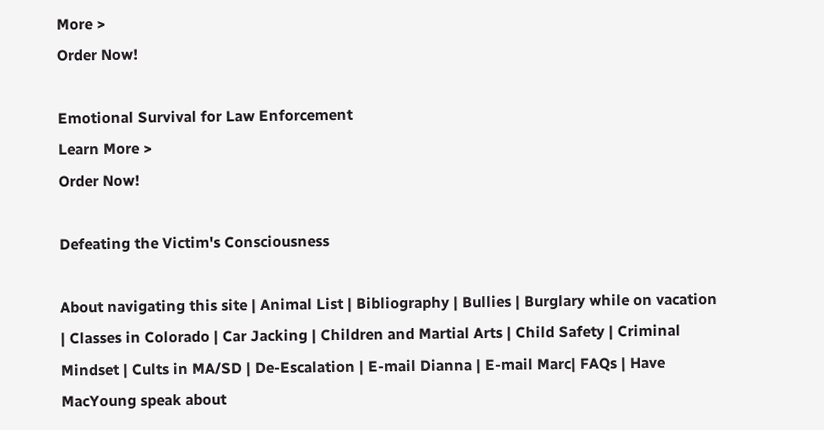More >
Order Now!

Emotional Survival for Law Enforcement
Learn More >
Order Now!

Defeating the Victim's Consciousness

About navigating this site | Animal List | Bibliography | Bullies | Burglary while on vacation | Classes in Colorado | Car Jacking | Children and Martial Arts | Child Safety | Criminal Mindset | Cults in MA/SD | De-Escalation | E-mail Dianna | E-mail Marc| FAQs | Have MacYoung speak about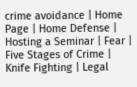crime avoidance | Home Page | Home Defense | Hosting a Seminar | Fear | Five Stages of Crime | Knife Fighting | Legal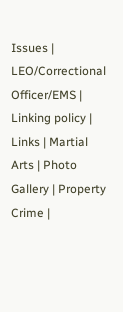Issues | LEO/Correctional Officer/EMS | Linking policy | Links | Martial Arts | Photo Gallery | Property Crime |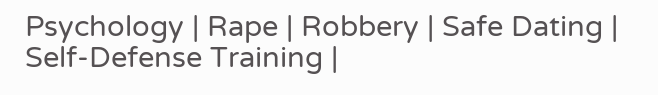Psychology | Rape | Robbery | Safe Dating | Self-Defense Training |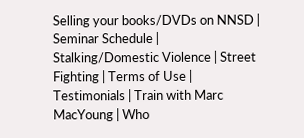Selling your books/DVDs on NNSD | Seminar Schedule | Stalking/Domestic Violence | Street Fighting | Terms of Use | Testimonials | Train with Marc MacYoung | Who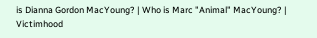is Dianna Gordon MacYoung? | Who is Marc "Animal" MacYoung? | Victimhood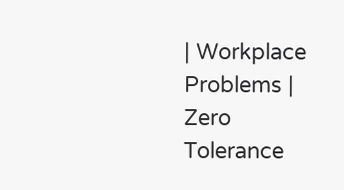| Workplace Problems | Zero Tolerance